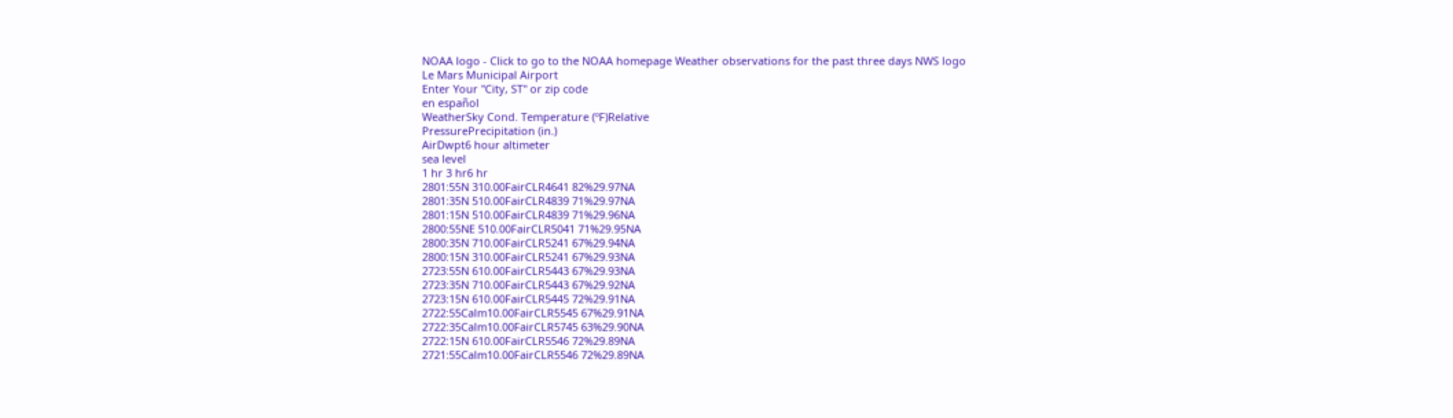NOAA logo - Click to go to the NOAA homepage Weather observations for the past three days NWS logo
Le Mars Municipal Airport
Enter Your "City, ST" or zip code
en español
WeatherSky Cond. Temperature (ºF)Relative
PressurePrecipitation (in.)
AirDwpt6 hour altimeter
sea level
1 hr 3 hr6 hr
2801:55N 310.00FairCLR4641 82%29.97NA
2801:35N 510.00FairCLR4839 71%29.97NA
2801:15N 510.00FairCLR4839 71%29.96NA
2800:55NE 510.00FairCLR5041 71%29.95NA
2800:35N 710.00FairCLR5241 67%29.94NA
2800:15N 310.00FairCLR5241 67%29.93NA
2723:55N 610.00FairCLR5443 67%29.93NA
2723:35N 710.00FairCLR5443 67%29.92NA
2723:15N 610.00FairCLR5445 72%29.91NA
2722:55Calm10.00FairCLR5545 67%29.91NA
2722:35Calm10.00FairCLR5745 63%29.90NA
2722:15N 610.00FairCLR5546 72%29.89NA
2721:55Calm10.00FairCLR5546 72%29.89NA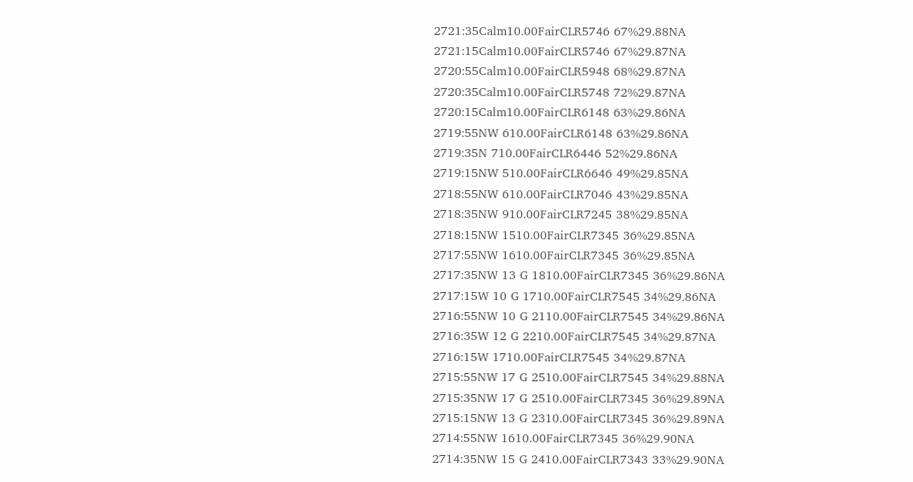2721:35Calm10.00FairCLR5746 67%29.88NA
2721:15Calm10.00FairCLR5746 67%29.87NA
2720:55Calm10.00FairCLR5948 68%29.87NA
2720:35Calm10.00FairCLR5748 72%29.87NA
2720:15Calm10.00FairCLR6148 63%29.86NA
2719:55NW 610.00FairCLR6148 63%29.86NA
2719:35N 710.00FairCLR6446 52%29.86NA
2719:15NW 510.00FairCLR6646 49%29.85NA
2718:55NW 610.00FairCLR7046 43%29.85NA
2718:35NW 910.00FairCLR7245 38%29.85NA
2718:15NW 1510.00FairCLR7345 36%29.85NA
2717:55NW 1610.00FairCLR7345 36%29.85NA
2717:35NW 13 G 1810.00FairCLR7345 36%29.86NA
2717:15W 10 G 1710.00FairCLR7545 34%29.86NA
2716:55NW 10 G 2110.00FairCLR7545 34%29.86NA
2716:35W 12 G 2210.00FairCLR7545 34%29.87NA
2716:15W 1710.00FairCLR7545 34%29.87NA
2715:55NW 17 G 2510.00FairCLR7545 34%29.88NA
2715:35NW 17 G 2510.00FairCLR7345 36%29.89NA
2715:15NW 13 G 2310.00FairCLR7345 36%29.89NA
2714:55NW 1610.00FairCLR7345 36%29.90NA
2714:35NW 15 G 2410.00FairCLR7343 33%29.90NA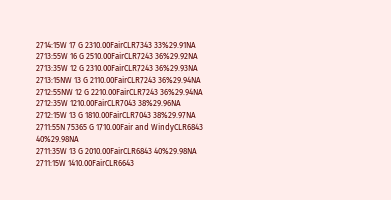2714:15W 17 G 2310.00FairCLR7343 33%29.91NA
2713:55W 16 G 2510.00FairCLR7243 36%29.92NA
2713:35W 12 G 2310.00FairCLR7243 36%29.93NA
2713:15NW 13 G 2110.00FairCLR7243 36%29.94NA
2712:55NW 12 G 2210.00FairCLR7243 36%29.94NA
2712:35W 1210.00FairCLR7043 38%29.96NA
2712:15W 13 G 1810.00FairCLR7043 38%29.97NA
2711:55N 75365 G 1710.00Fair and WindyCLR6843 40%29.98NA
2711:35W 13 G 2010.00FairCLR6843 40%29.98NA
2711:15W 1410.00FairCLR6643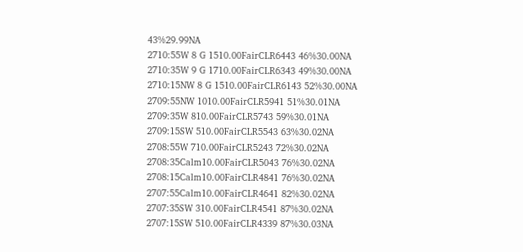43%29.99NA
2710:55W 8 G 1510.00FairCLR6443 46%30.00NA
2710:35W 9 G 1710.00FairCLR6343 49%30.00NA
2710:15NW 8 G 1510.00FairCLR6143 52%30.00NA
2709:55NW 1010.00FairCLR5941 51%30.01NA
2709:35W 810.00FairCLR5743 59%30.01NA
2709:15SW 510.00FairCLR5543 63%30.02NA
2708:55W 710.00FairCLR5243 72%30.02NA
2708:35Calm10.00FairCLR5043 76%30.02NA
2708:15Calm10.00FairCLR4841 76%30.02NA
2707:55Calm10.00FairCLR4641 82%30.02NA
2707:35SW 310.00FairCLR4541 87%30.02NA
2707:15SW 510.00FairCLR4339 87%30.03NA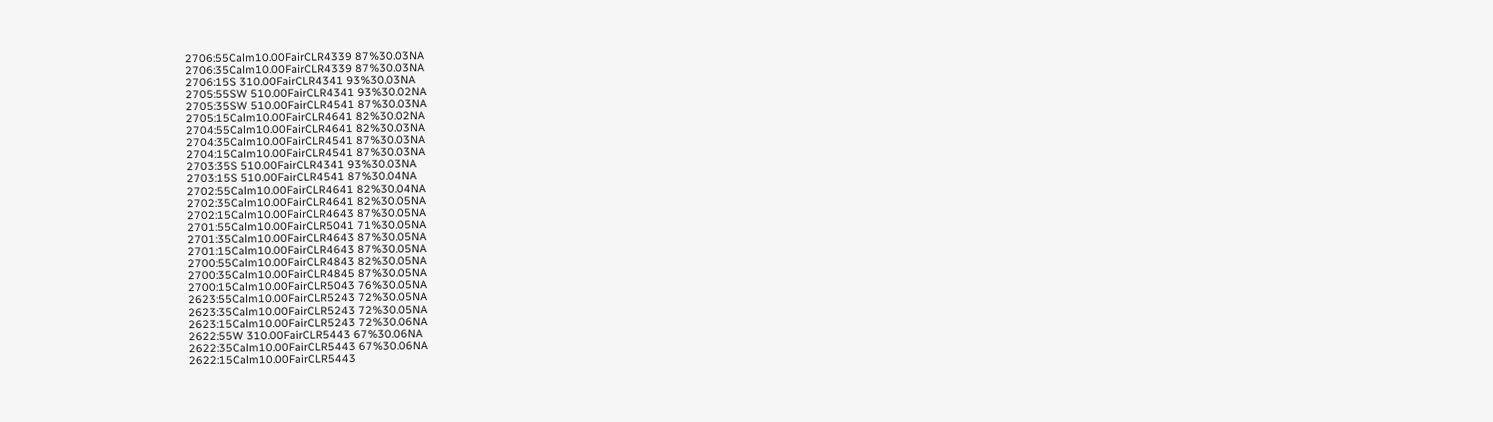2706:55Calm10.00FairCLR4339 87%30.03NA
2706:35Calm10.00FairCLR4339 87%30.03NA
2706:15S 310.00FairCLR4341 93%30.03NA
2705:55SW 510.00FairCLR4341 93%30.02NA
2705:35SW 510.00FairCLR4541 87%30.03NA
2705:15Calm10.00FairCLR4641 82%30.02NA
2704:55Calm10.00FairCLR4641 82%30.03NA
2704:35Calm10.00FairCLR4541 87%30.03NA
2704:15Calm10.00FairCLR4541 87%30.03NA
2703:35S 510.00FairCLR4341 93%30.03NA
2703:15S 510.00FairCLR4541 87%30.04NA
2702:55Calm10.00FairCLR4641 82%30.04NA
2702:35Calm10.00FairCLR4641 82%30.05NA
2702:15Calm10.00FairCLR4643 87%30.05NA
2701:55Calm10.00FairCLR5041 71%30.05NA
2701:35Calm10.00FairCLR4643 87%30.05NA
2701:15Calm10.00FairCLR4643 87%30.05NA
2700:55Calm10.00FairCLR4843 82%30.05NA
2700:35Calm10.00FairCLR4845 87%30.05NA
2700:15Calm10.00FairCLR5043 76%30.05NA
2623:55Calm10.00FairCLR5243 72%30.05NA
2623:35Calm10.00FairCLR5243 72%30.05NA
2623:15Calm10.00FairCLR5243 72%30.06NA
2622:55W 310.00FairCLR5443 67%30.06NA
2622:35Calm10.00FairCLR5443 67%30.06NA
2622:15Calm10.00FairCLR5443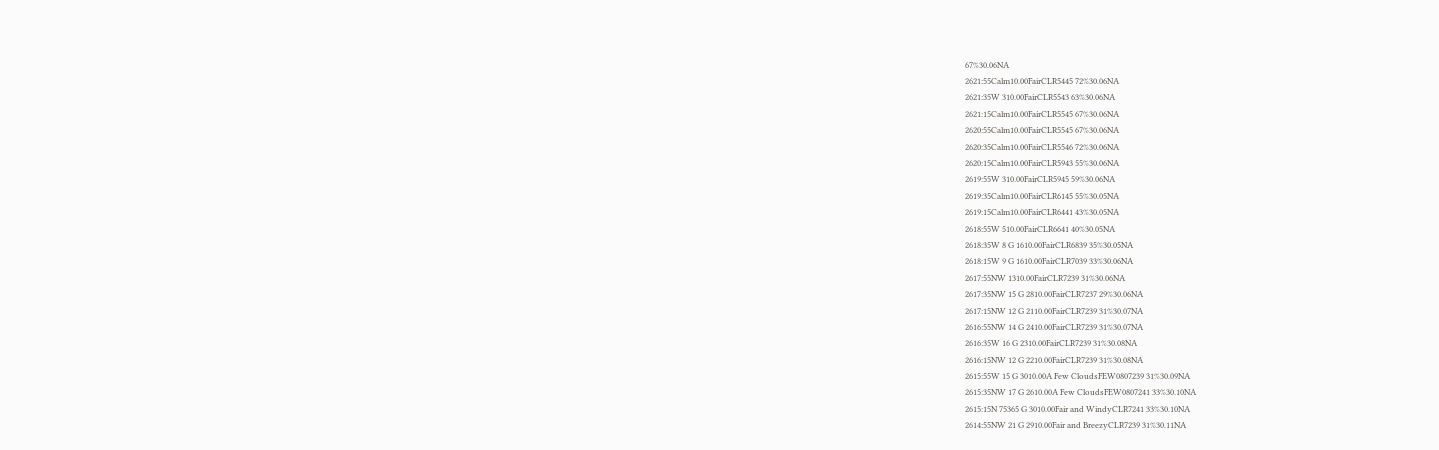67%30.06NA
2621:55Calm10.00FairCLR5445 72%30.06NA
2621:35W 310.00FairCLR5543 63%30.06NA
2621:15Calm10.00FairCLR5545 67%30.06NA
2620:55Calm10.00FairCLR5545 67%30.06NA
2620:35Calm10.00FairCLR5546 72%30.06NA
2620:15Calm10.00FairCLR5943 55%30.06NA
2619:55W 310.00FairCLR5945 59%30.06NA
2619:35Calm10.00FairCLR6145 55%30.05NA
2619:15Calm10.00FairCLR6441 43%30.05NA
2618:55W 510.00FairCLR6641 40%30.05NA
2618:35W 8 G 1610.00FairCLR6839 35%30.05NA
2618:15W 9 G 1610.00FairCLR7039 33%30.06NA
2617:55NW 1310.00FairCLR7239 31%30.06NA
2617:35NW 15 G 2810.00FairCLR7237 29%30.06NA
2617:15NW 12 G 2110.00FairCLR7239 31%30.07NA
2616:55NW 14 G 2410.00FairCLR7239 31%30.07NA
2616:35W 16 G 2310.00FairCLR7239 31%30.08NA
2616:15NW 12 G 2210.00FairCLR7239 31%30.08NA
2615:55W 15 G 3010.00A Few CloudsFEW0807239 31%30.09NA
2615:35NW 17 G 2610.00A Few CloudsFEW0807241 33%30.10NA
2615:15N 75365 G 3010.00Fair and WindyCLR7241 33%30.10NA
2614:55NW 21 G 2910.00Fair and BreezyCLR7239 31%30.11NA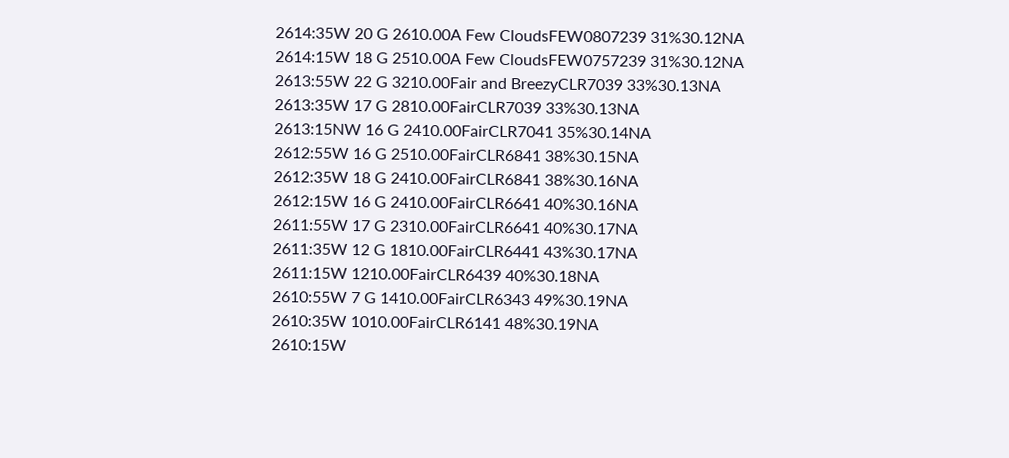2614:35W 20 G 2610.00A Few CloudsFEW0807239 31%30.12NA
2614:15W 18 G 2510.00A Few CloudsFEW0757239 31%30.12NA
2613:55W 22 G 3210.00Fair and BreezyCLR7039 33%30.13NA
2613:35W 17 G 2810.00FairCLR7039 33%30.13NA
2613:15NW 16 G 2410.00FairCLR7041 35%30.14NA
2612:55W 16 G 2510.00FairCLR6841 38%30.15NA
2612:35W 18 G 2410.00FairCLR6841 38%30.16NA
2612:15W 16 G 2410.00FairCLR6641 40%30.16NA
2611:55W 17 G 2310.00FairCLR6641 40%30.17NA
2611:35W 12 G 1810.00FairCLR6441 43%30.17NA
2611:15W 1210.00FairCLR6439 40%30.18NA
2610:55W 7 G 1410.00FairCLR6343 49%30.19NA
2610:35W 1010.00FairCLR6141 48%30.19NA
2610:15W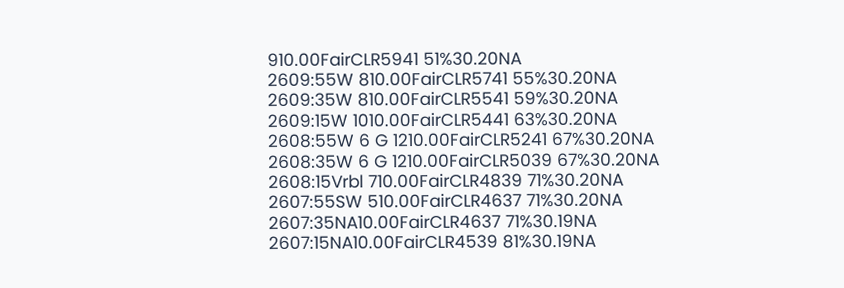910.00FairCLR5941 51%30.20NA
2609:55W 810.00FairCLR5741 55%30.20NA
2609:35W 810.00FairCLR5541 59%30.20NA
2609:15W 1010.00FairCLR5441 63%30.20NA
2608:55W 6 G 1210.00FairCLR5241 67%30.20NA
2608:35W 6 G 1210.00FairCLR5039 67%30.20NA
2608:15Vrbl 710.00FairCLR4839 71%30.20NA
2607:55SW 510.00FairCLR4637 71%30.20NA
2607:35NA10.00FairCLR4637 71%30.19NA
2607:15NA10.00FairCLR4539 81%30.19NA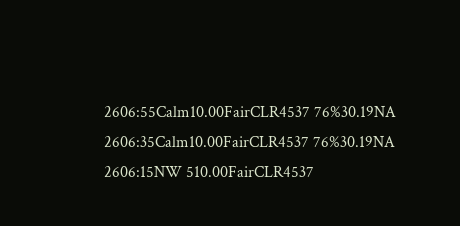2606:55Calm10.00FairCLR4537 76%30.19NA
2606:35Calm10.00FairCLR4537 76%30.19NA
2606:15NW 510.00FairCLR4537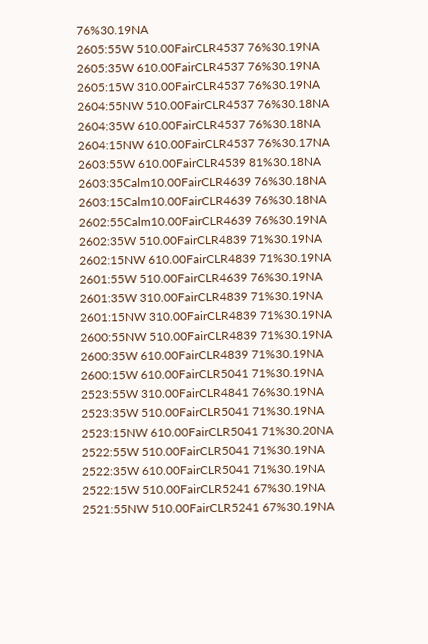76%30.19NA
2605:55W 510.00FairCLR4537 76%30.19NA
2605:35W 610.00FairCLR4537 76%30.19NA
2605:15W 310.00FairCLR4537 76%30.19NA
2604:55NW 510.00FairCLR4537 76%30.18NA
2604:35W 610.00FairCLR4537 76%30.18NA
2604:15NW 610.00FairCLR4537 76%30.17NA
2603:55W 610.00FairCLR4539 81%30.18NA
2603:35Calm10.00FairCLR4639 76%30.18NA
2603:15Calm10.00FairCLR4639 76%30.18NA
2602:55Calm10.00FairCLR4639 76%30.19NA
2602:35W 510.00FairCLR4839 71%30.19NA
2602:15NW 610.00FairCLR4839 71%30.19NA
2601:55W 510.00FairCLR4639 76%30.19NA
2601:35W 310.00FairCLR4839 71%30.19NA
2601:15NW 310.00FairCLR4839 71%30.19NA
2600:55NW 510.00FairCLR4839 71%30.19NA
2600:35W 610.00FairCLR4839 71%30.19NA
2600:15W 610.00FairCLR5041 71%30.19NA
2523:55W 310.00FairCLR4841 76%30.19NA
2523:35W 510.00FairCLR5041 71%30.19NA
2523:15NW 610.00FairCLR5041 71%30.20NA
2522:55W 510.00FairCLR5041 71%30.19NA
2522:35W 610.00FairCLR5041 71%30.19NA
2522:15W 510.00FairCLR5241 67%30.19NA
2521:55NW 510.00FairCLR5241 67%30.19NA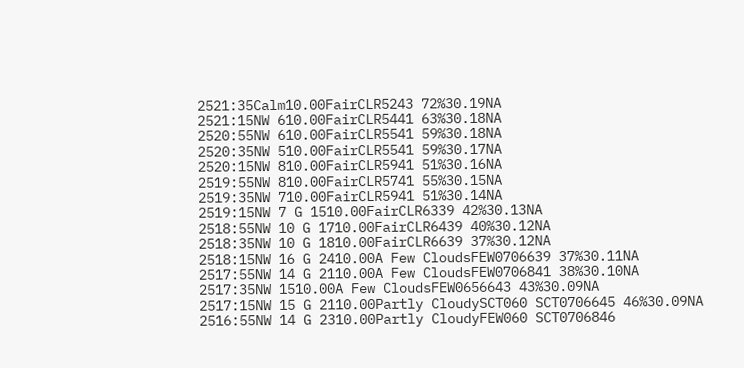2521:35Calm10.00FairCLR5243 72%30.19NA
2521:15NW 610.00FairCLR5441 63%30.18NA
2520:55NW 610.00FairCLR5541 59%30.18NA
2520:35NW 510.00FairCLR5541 59%30.17NA
2520:15NW 810.00FairCLR5941 51%30.16NA
2519:55NW 810.00FairCLR5741 55%30.15NA
2519:35NW 710.00FairCLR5941 51%30.14NA
2519:15NW 7 G 1510.00FairCLR6339 42%30.13NA
2518:55NW 10 G 1710.00FairCLR6439 40%30.12NA
2518:35NW 10 G 1810.00FairCLR6639 37%30.12NA
2518:15NW 16 G 2410.00A Few CloudsFEW0706639 37%30.11NA
2517:55NW 14 G 2110.00A Few CloudsFEW0706841 38%30.10NA
2517:35NW 1510.00A Few CloudsFEW0656643 43%30.09NA
2517:15NW 15 G 2110.00Partly CloudySCT060 SCT0706645 46%30.09NA
2516:55NW 14 G 2310.00Partly CloudyFEW060 SCT0706846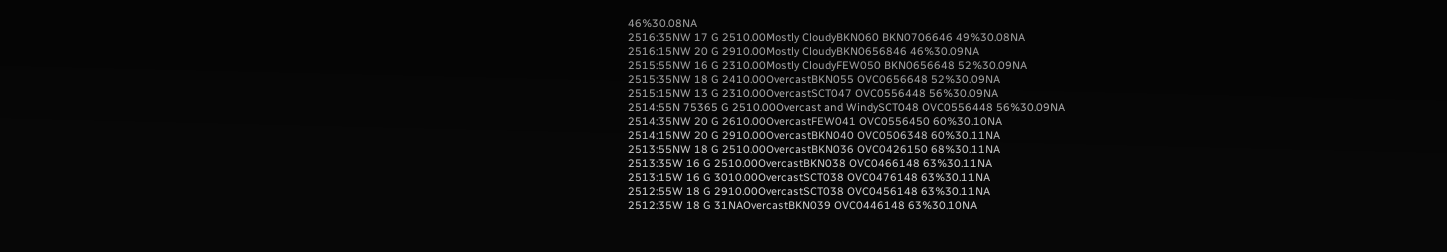46%30.08NA
2516:35NW 17 G 2510.00Mostly CloudyBKN060 BKN0706646 49%30.08NA
2516:15NW 20 G 2910.00Mostly CloudyBKN0656846 46%30.09NA
2515:55NW 16 G 2310.00Mostly CloudyFEW050 BKN0656648 52%30.09NA
2515:35NW 18 G 2410.00OvercastBKN055 OVC0656648 52%30.09NA
2515:15NW 13 G 2310.00OvercastSCT047 OVC0556448 56%30.09NA
2514:55N 75365 G 2510.00Overcast and WindySCT048 OVC0556448 56%30.09NA
2514:35NW 20 G 2610.00OvercastFEW041 OVC0556450 60%30.10NA
2514:15NW 20 G 2910.00OvercastBKN040 OVC0506348 60%30.11NA
2513:55NW 18 G 2510.00OvercastBKN036 OVC0426150 68%30.11NA
2513:35W 16 G 2510.00OvercastBKN038 OVC0466148 63%30.11NA
2513:15W 16 G 3010.00OvercastSCT038 OVC0476148 63%30.11NA
2512:55W 18 G 2910.00OvercastSCT038 OVC0456148 63%30.11NA
2512:35W 18 G 31NAOvercastBKN039 OVC0446148 63%30.10NA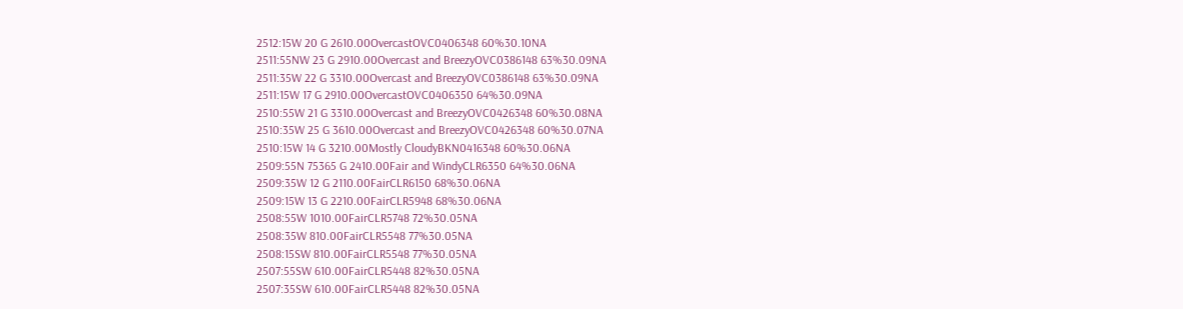2512:15W 20 G 2610.00OvercastOVC0406348 60%30.10NA
2511:55NW 23 G 2910.00Overcast and BreezyOVC0386148 63%30.09NA
2511:35W 22 G 3310.00Overcast and BreezyOVC0386148 63%30.09NA
2511:15W 17 G 2910.00OvercastOVC0406350 64%30.09NA
2510:55W 21 G 3310.00Overcast and BreezyOVC0426348 60%30.08NA
2510:35W 25 G 3610.00Overcast and BreezyOVC0426348 60%30.07NA
2510:15W 14 G 3210.00Mostly CloudyBKN0416348 60%30.06NA
2509:55N 75365 G 2410.00Fair and WindyCLR6350 64%30.06NA
2509:35W 12 G 2110.00FairCLR6150 68%30.06NA
2509:15W 13 G 2210.00FairCLR5948 68%30.06NA
2508:55W 1010.00FairCLR5748 72%30.05NA
2508:35W 810.00FairCLR5548 77%30.05NA
2508:15SW 810.00FairCLR5548 77%30.05NA
2507:55SW 610.00FairCLR5448 82%30.05NA
2507:35SW 610.00FairCLR5448 82%30.05NA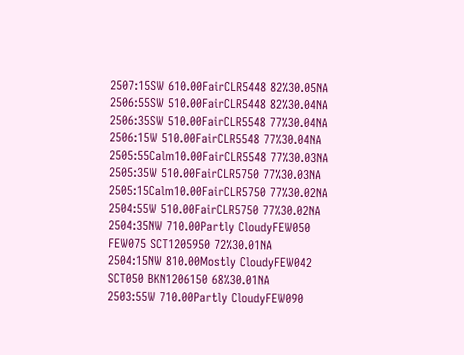2507:15SW 610.00FairCLR5448 82%30.05NA
2506:55SW 510.00FairCLR5448 82%30.04NA
2506:35SW 510.00FairCLR5548 77%30.04NA
2506:15W 510.00FairCLR5548 77%30.04NA
2505:55Calm10.00FairCLR5548 77%30.03NA
2505:35W 510.00FairCLR5750 77%30.03NA
2505:15Calm10.00FairCLR5750 77%30.02NA
2504:55W 510.00FairCLR5750 77%30.02NA
2504:35NW 710.00Partly CloudyFEW050 FEW075 SCT1205950 72%30.01NA
2504:15NW 810.00Mostly CloudyFEW042 SCT050 BKN1206150 68%30.01NA
2503:55W 710.00Partly CloudyFEW090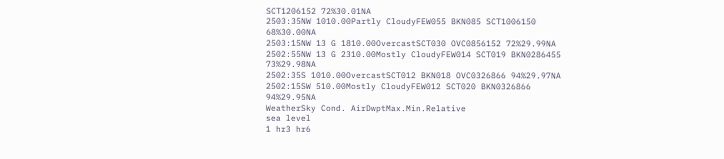SCT1206152 72%30.01NA
2503:35NW 1010.00Partly CloudyFEW055 BKN085 SCT1006150 68%30.00NA
2503:15NW 13 G 1810.00OvercastSCT030 OVC0856152 72%29.99NA
2502:55NW 13 G 2310.00Mostly CloudyFEW014 SCT019 BKN0286455 73%29.98NA
2502:35S 1010.00OvercastSCT012 BKN018 OVC0326866 94%29.97NA
2502:15SW 510.00Mostly CloudyFEW012 SCT020 BKN0326866 94%29.95NA
WeatherSky Cond. AirDwptMax.Min.Relative
sea level
1 hr3 hr6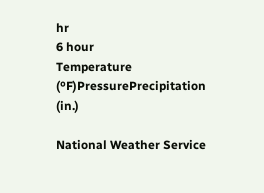hr
6 hour
Temperature (ºF)PressurePrecipitation (in.)

National Weather Service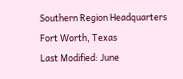Southern Region Headquarters
Fort Worth, Texas
Last Modified: June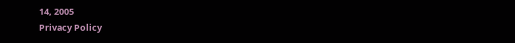14, 2005
Privacy Policy